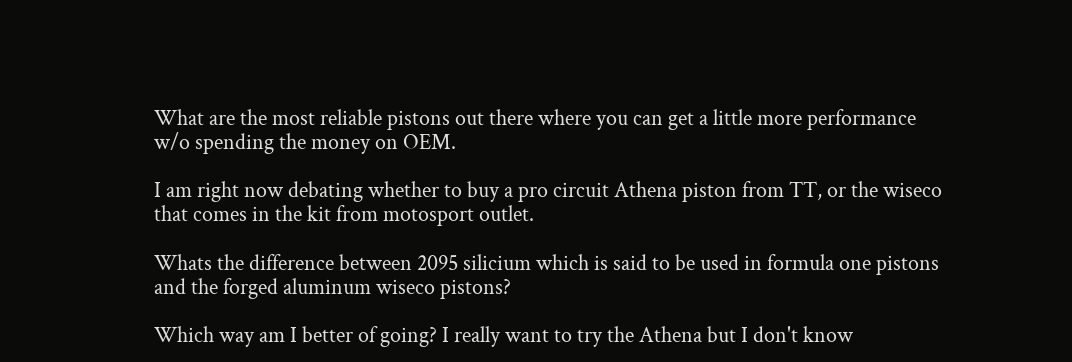What are the most reliable pistons out there where you can get a little more performance w/o spending the money on OEM.

I am right now debating whether to buy a pro circuit Athena piston from TT, or the wiseco that comes in the kit from motosport outlet.

Whats the difference between 2095 silicium which is said to be used in formula one pistons and the forged aluminum wiseco pistons?

Which way am I better of going? I really want to try the Athena but I don't know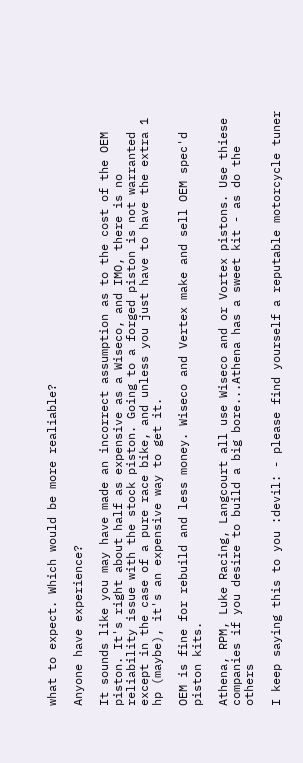what to expect. Which would be more realiable?

Anyone have experience?

It sounds like you may have made an incorrect assumption as to the cost of the OEM piston. It's right about half as expensive as a Wiseco, and IMO, there is no reliability issue with the stock piston. Going to a forged piston is not warranted except in the case of a pure race bike, and unless you just have to have the extra 1 hp (maybe), it's an expensive way to get it.

OEM is fine for rebuild and less money. Wiseco and Vertex make and sell OEM spec'd piston kits.

Athena, RPM, Luke Racing, Langcourt all use Wiseco and or Vortex pistons. Use thiese companies if you desire to build a big bore...Athena has a sweet kit - as do the others

I keep saying this to you :devil: - please find yourself a reputable motorcycle tuner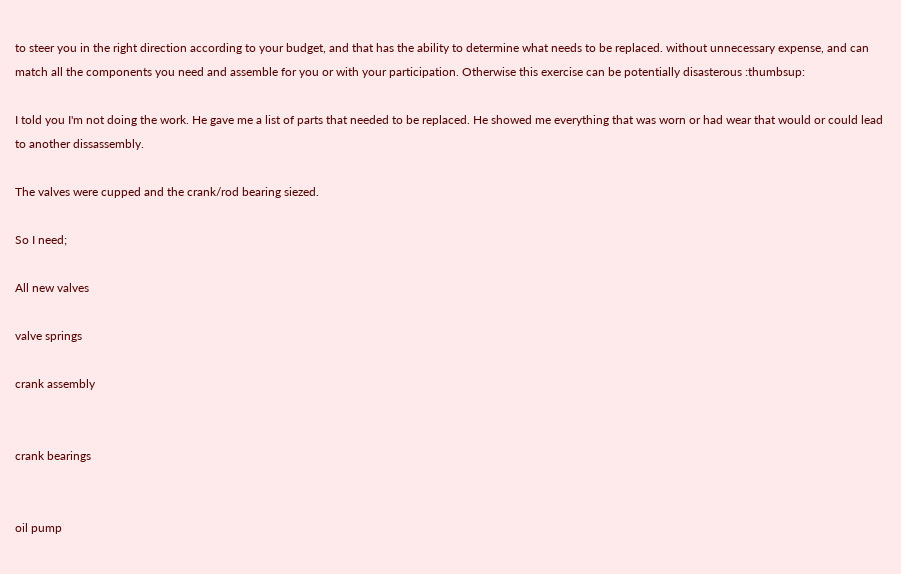to steer you in the right direction according to your budget, and that has the ability to determine what needs to be replaced. without unnecessary expense, and can match all the components you need and assemble for you or with your participation. Otherwise this exercise can be potentially disasterous :thumbsup:

I told you I'm not doing the work. He gave me a list of parts that needed to be replaced. He showed me everything that was worn or had wear that would or could lead to another dissassembly.

The valves were cupped and the crank/rod bearing siezed.

So I need;

All new valves

valve springs

crank assembly


crank bearings


oil pump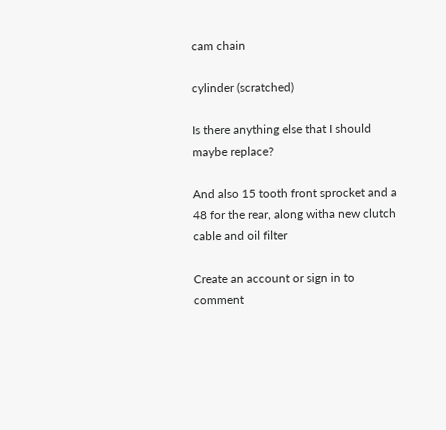cam chain

cylinder (scratched)

Is there anything else that I should maybe replace?

And also 15 tooth front sprocket and a 48 for the rear, along witha new clutch cable and oil filter

Create an account or sign in to comment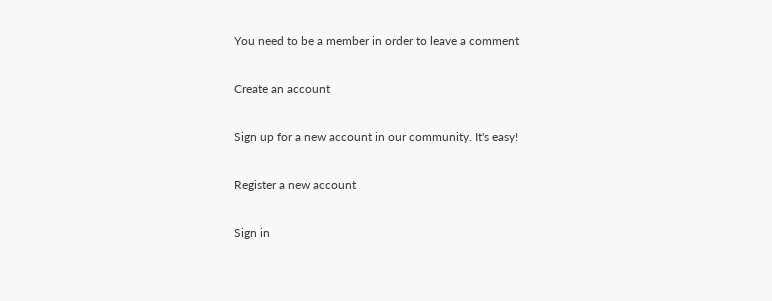You need to be a member in order to leave a comment

Create an account

Sign up for a new account in our community. It's easy!

Register a new account

Sign in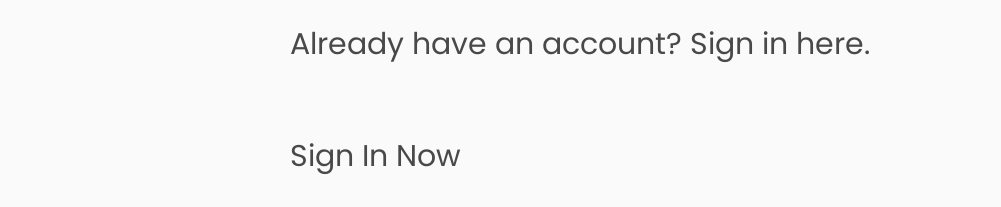Already have an account? Sign in here.

Sign In Now